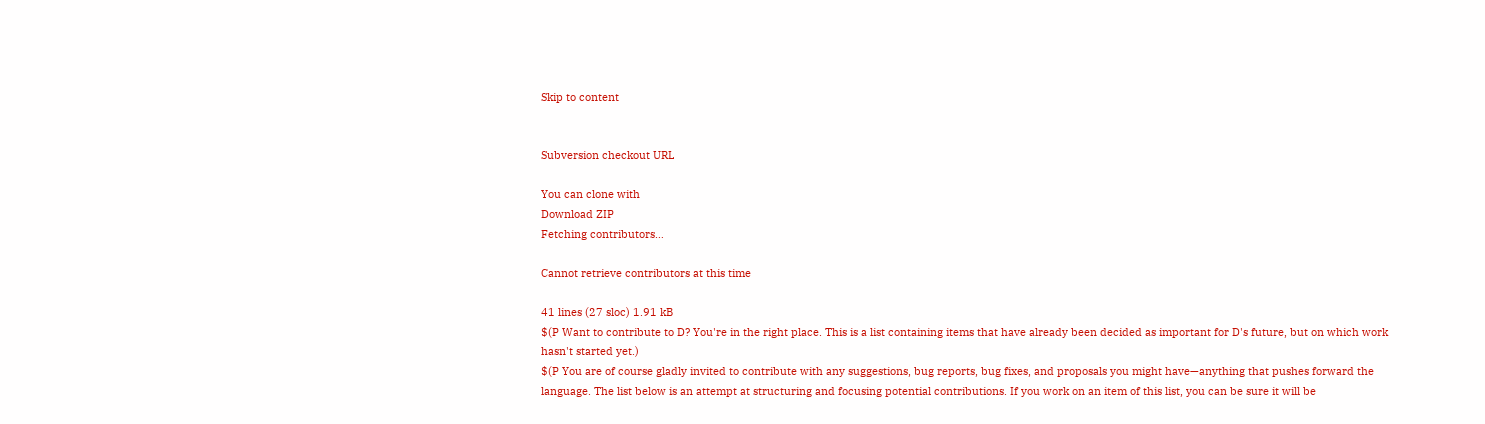Skip to content


Subversion checkout URL

You can clone with
Download ZIP
Fetching contributors…

Cannot retrieve contributors at this time

41 lines (27 sloc) 1.91 kB
$(P Want to contribute to D? You're in the right place. This is a list containing items that have already been decided as important for D's future, but on which work hasn't started yet.)
$(P You are of course gladly invited to contribute with any suggestions, bug reports, bug fixes, and proposals you might have—anything that pushes forward the language. The list below is an attempt at structuring and focusing potential contributions. If you work on an item of this list, you can be sure it will be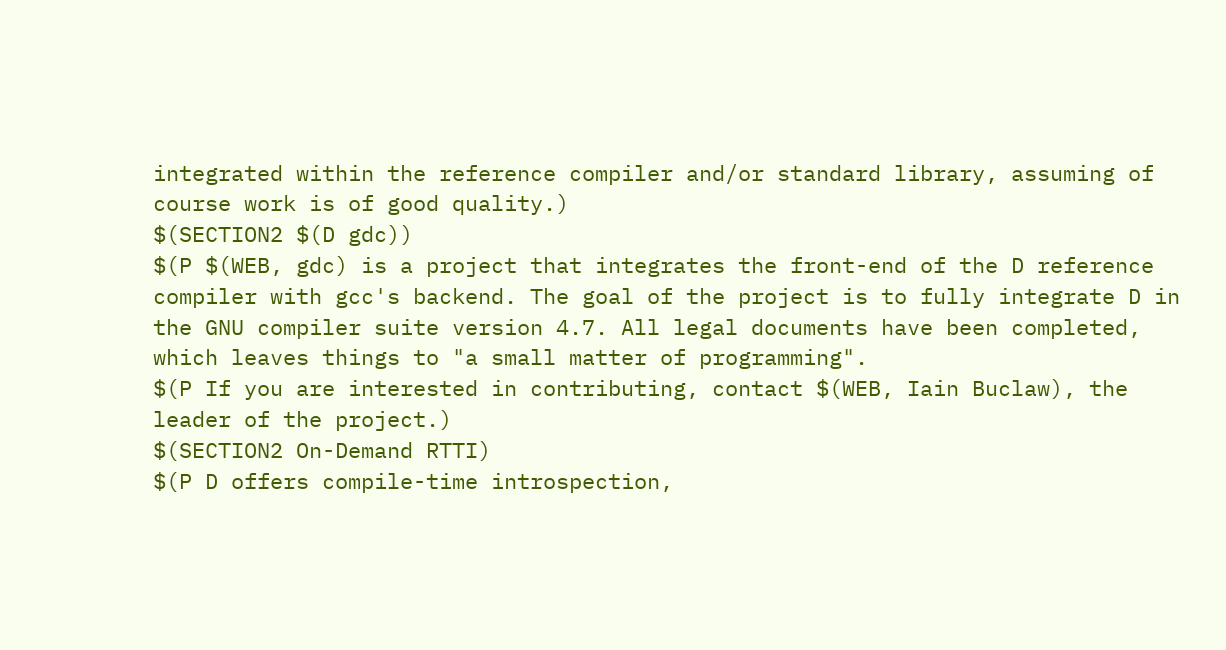integrated within the reference compiler and/or standard library, assuming of course work is of good quality.)
$(SECTION2 $(D gdc))
$(P $(WEB, gdc) is a project that integrates the front-end of the D reference compiler with gcc's backend. The goal of the project is to fully integrate D in the GNU compiler suite version 4.7. All legal documents have been completed, which leaves things to "a small matter of programming".
$(P If you are interested in contributing, contact $(WEB, Iain Buclaw), the leader of the project.)
$(SECTION2 On-Demand RTTI)
$(P D offers compile-time introspection,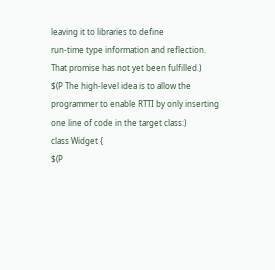leaving it to libraries to define
run-time type information and reflection. That promise has not yet been fulfilled.)
$(P The high-level idea is to allow the programmer to enable RTTI by only inserting one line of code in the target class:)
class Widget {
$(P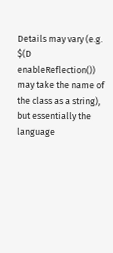Details may vary (e.g. $(D enableReflection()) may take the name of
the class as a string), but essentially the language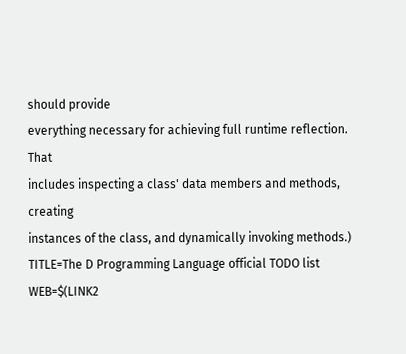should provide
everything necessary for achieving full runtime reflection. That
includes inspecting a class' data members and methods, creating
instances of the class, and dynamically invoking methods.)
TITLE=The D Programming Language official TODO list
WEB=$(LINK2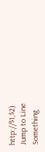http://$1,$2)
Jump to Line
Something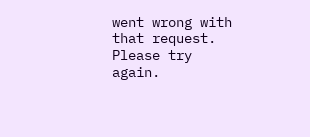went wrong with that request. Please try again.